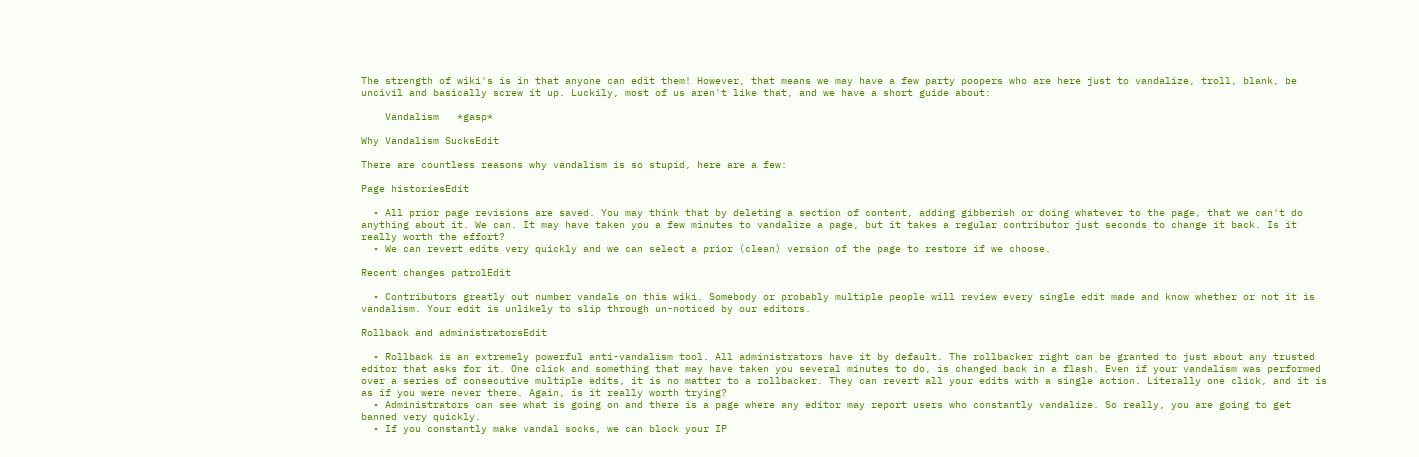The strength of wiki's is in that anyone can edit them! However, that means we may have a few party poopers who are here just to vandalize, troll, blank, be uncivil and basically screw it up. Luckily, most of us aren't like that, and we have a short guide about:

    Vandalism   *gasp*

Why Vandalism SucksEdit

There are countless reasons why vandalism is so stupid, here are a few:

Page historiesEdit

  • All prior page revisions are saved. You may think that by deleting a section of content, adding gibberish or doing whatever to the page, that we can't do anything about it. We can. It may have taken you a few minutes to vandalize a page, but it takes a regular contributor just seconds to change it back. Is it really worth the effort?
  • We can revert edits very quickly and we can select a prior (clean) version of the page to restore if we choose.

Recent changes patrolEdit

  • Contributors greatly out number vandals on this wiki. Somebody or probably multiple people will review every single edit made and know whether or not it is vandalism. Your edit is unlikely to slip through un-noticed by our editors.

Rollback and administratorsEdit

  • Rollback is an extremely powerful anti-vandalism tool. All administrators have it by default. The rollbacker right can be granted to just about any trusted editor that asks for it. One click and something that may have taken you several minutes to do, is changed back in a flash. Even if your vandalism was performed over a series of consecutive multiple edits, it is no matter to a rollbacker. They can revert all your edits with a single action. Literally one click, and it is as if you were never there. Again, is it really worth trying?
  • Administrators can see what is going on and there is a page where any editor may report users who constantly vandalize. So really, you are going to get banned very quickly.
  • If you constantly make vandal socks, we can block your IP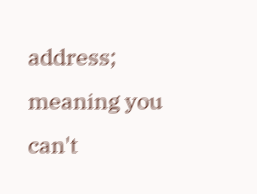address; meaning you can't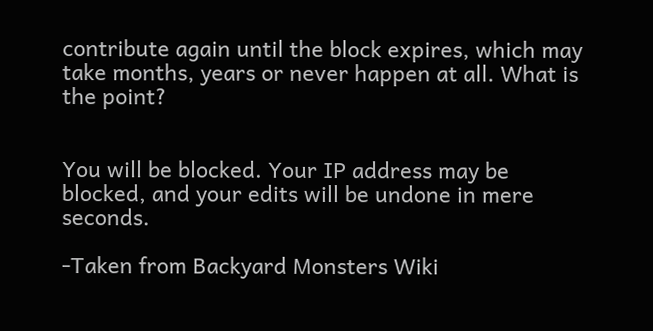contribute again until the block expires, which may take months, years or never happen at all. What is the point?


You will be blocked. Your IP address may be blocked, and your edits will be undone in mere seconds.

-Taken from Backyard Monsters Wiki